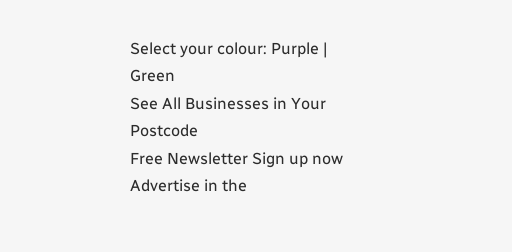Select your colour: Purple | Green
See All Businesses in Your Postcode
Free Newsletter Sign up now
Advertise in the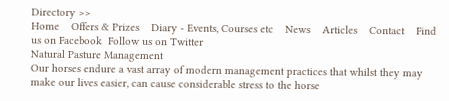Directory >>
Home    Offers & Prizes    Diary - Events, Courses etc    News    Articles    Contact    Find us on Facebook  Follow us on Twitter
Natural Pasture Management
Our horses endure a vast array of modern management practices that whilst they may make our lives easier, can cause considerable stress to the horse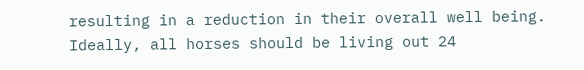resulting in a reduction in their overall well being.   Ideally, all horses should be living out 24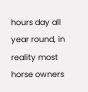hours day all year round, in reality most horse owners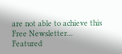are not able to achieve this
Free Newsletter...
Featured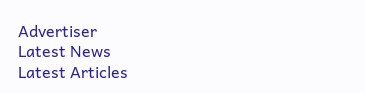Advertiser
Latest News
Latest Articles